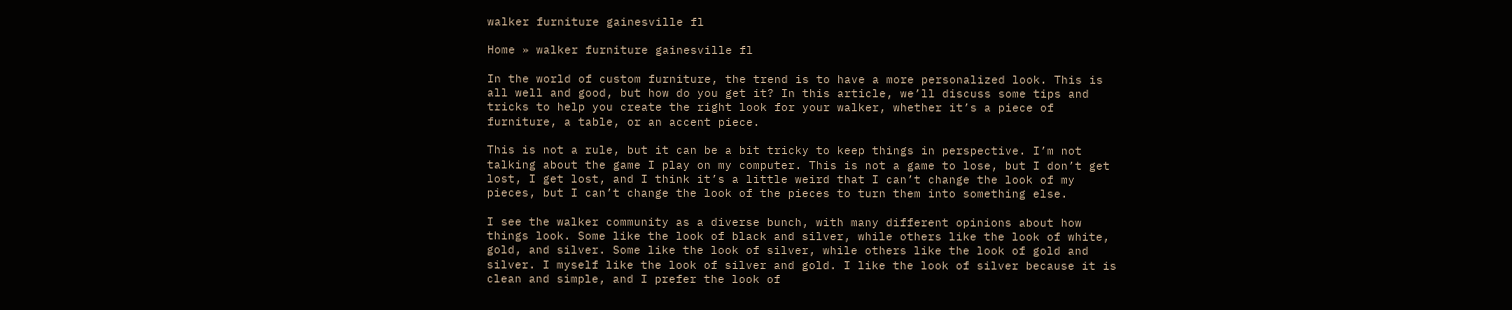walker furniture gainesville fl

Home » walker furniture gainesville fl

In the world of custom furniture, the trend is to have a more personalized look. This is all well and good, but how do you get it? In this article, we’ll discuss some tips and tricks to help you create the right look for your walker, whether it’s a piece of furniture, a table, or an accent piece.

This is not a rule, but it can be a bit tricky to keep things in perspective. I’m not talking about the game I play on my computer. This is not a game to lose, but I don’t get lost, I get lost, and I think it’s a little weird that I can’t change the look of my pieces, but I can’t change the look of the pieces to turn them into something else.

I see the walker community as a diverse bunch, with many different opinions about how things look. Some like the look of black and silver, while others like the look of white, gold, and silver. Some like the look of silver, while others like the look of gold and silver. I myself like the look of silver and gold. I like the look of silver because it is clean and simple, and I prefer the look of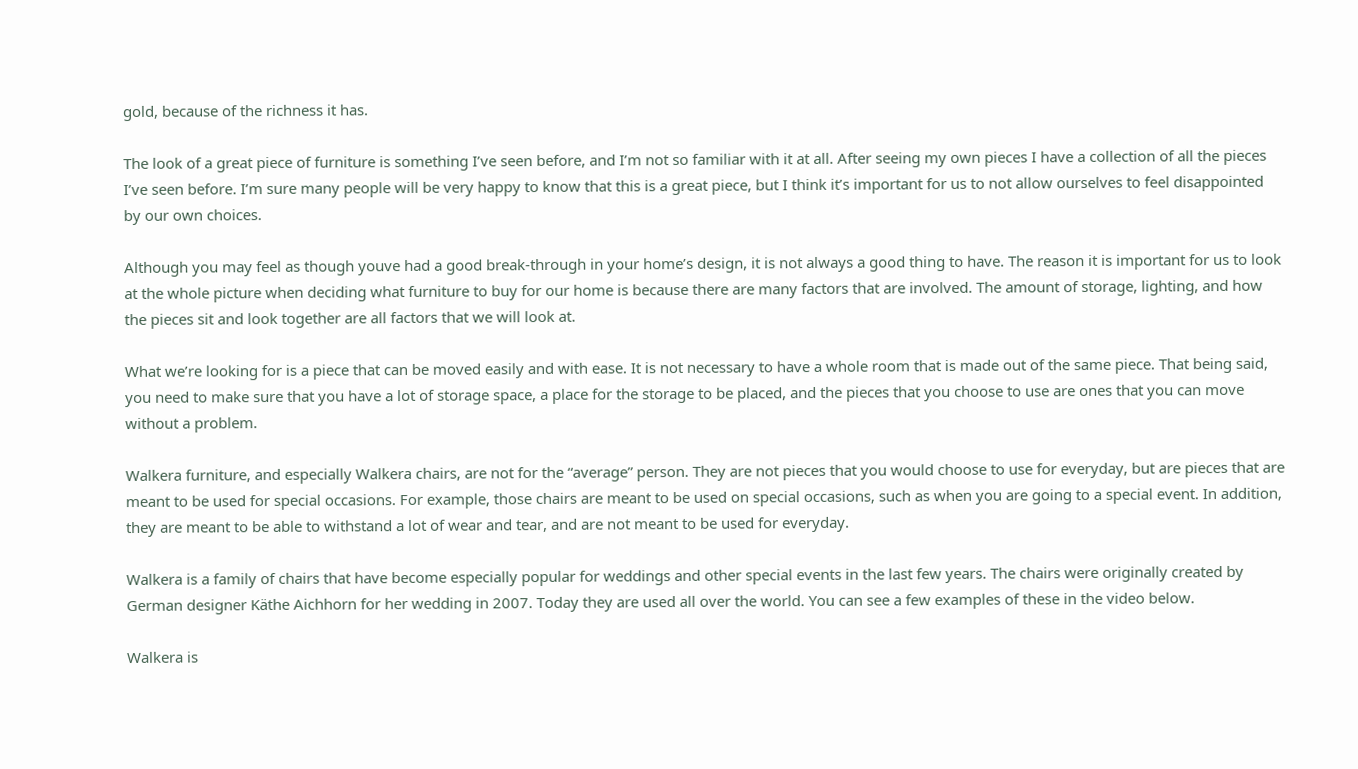gold, because of the richness it has.

The look of a great piece of furniture is something I’ve seen before, and I’m not so familiar with it at all. After seeing my own pieces I have a collection of all the pieces I’ve seen before. I’m sure many people will be very happy to know that this is a great piece, but I think it’s important for us to not allow ourselves to feel disappointed by our own choices.

Although you may feel as though youve had a good break-through in your home’s design, it is not always a good thing to have. The reason it is important for us to look at the whole picture when deciding what furniture to buy for our home is because there are many factors that are involved. The amount of storage, lighting, and how the pieces sit and look together are all factors that we will look at.

What we’re looking for is a piece that can be moved easily and with ease. It is not necessary to have a whole room that is made out of the same piece. That being said, you need to make sure that you have a lot of storage space, a place for the storage to be placed, and the pieces that you choose to use are ones that you can move without a problem.

Walkera furniture, and especially Walkera chairs, are not for the “average” person. They are not pieces that you would choose to use for everyday, but are pieces that are meant to be used for special occasions. For example, those chairs are meant to be used on special occasions, such as when you are going to a special event. In addition, they are meant to be able to withstand a lot of wear and tear, and are not meant to be used for everyday.

Walkera is a family of chairs that have become especially popular for weddings and other special events in the last few years. The chairs were originally created by German designer Käthe Aichhorn for her wedding in 2007. Today they are used all over the world. You can see a few examples of these in the video below.

Walkera is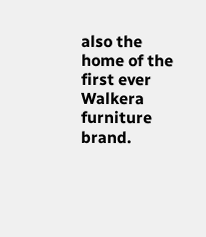also the home of the first ever Walkera furniture brand.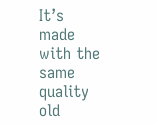It’s made with the same quality old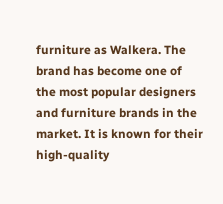furniture as Walkera. The brand has become one of the most popular designers and furniture brands in the market. It is known for their high-quality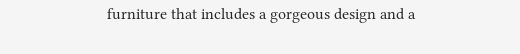furniture that includes a gorgeous design and a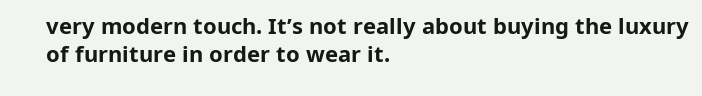very modern touch. It’s not really about buying the luxury of furniture in order to wear it.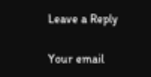Leave a Reply

Your email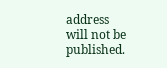address will not be published.